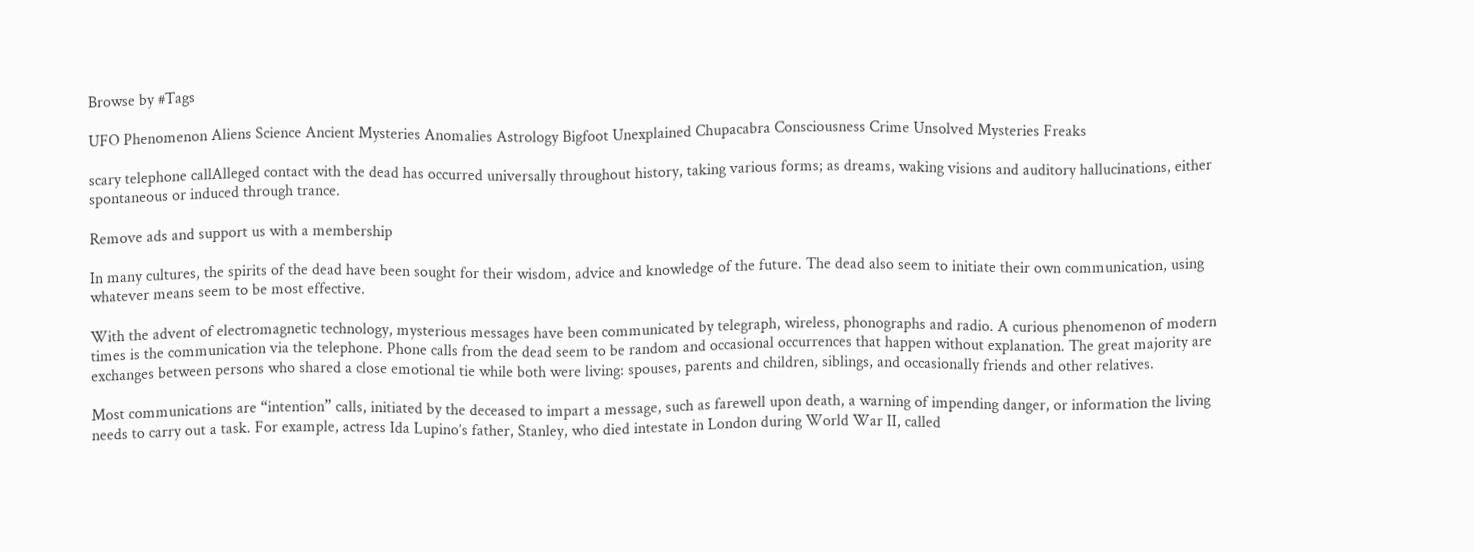Browse by #Tags

UFO Phenomenon Aliens Science Ancient Mysteries Anomalies Astrology Bigfoot Unexplained Chupacabra Consciousness Crime Unsolved Mysteries Freaks

scary telephone callAlleged contact with the dead has occurred universally throughout history, taking various forms; as dreams, waking visions and auditory hallucinations, either spontaneous or induced through trance.

Remove ads and support us with a membership

In many cultures, the spirits of the dead have been sought for their wisdom, advice and knowledge of the future. The dead also seem to initiate their own communication, using whatever means seem to be most effective.

With the advent of electromagnetic technology, mysterious messages have been communicated by telegraph, wireless, phonographs and radio. A curious phenomenon of modern times is the communication via the telephone. Phone calls from the dead seem to be random and occasional occurrences that happen without explanation. The great majority are exchanges between persons who shared a close emotional tie while both were living: spouses, parents and children, siblings, and occasionally friends and other relatives.

Most communications are “intention” calls, initiated by the deceased to impart a message, such as farewell upon death, a warning of impending danger, or information the living needs to carry out a task. For example, actress Ida Lupino’s father, Stanley, who died intestate in London during World War II, called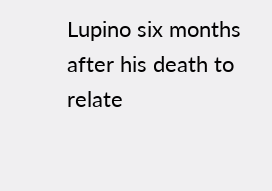Lupino six months after his death to relate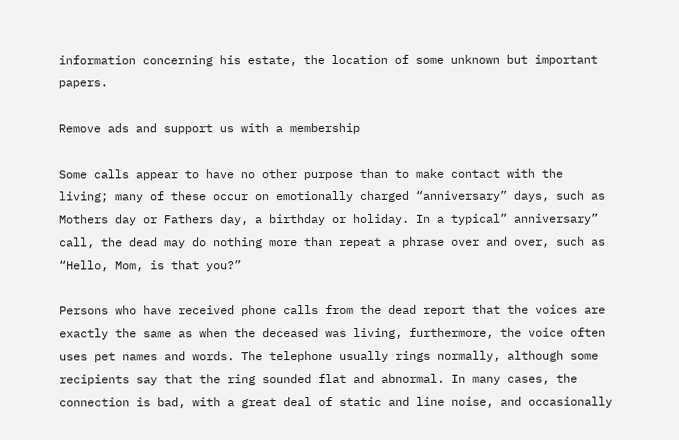information concerning his estate, the location of some unknown but important papers.

Remove ads and support us with a membership

Some calls appear to have no other purpose than to make contact with the living; many of these occur on emotionally charged “anniversary” days, such as Mothers day or Fathers day, a birthday or holiday. In a typical” anniversary” call, the dead may do nothing more than repeat a phrase over and over, such as “Hello, Mom, is that you?”

Persons who have received phone calls from the dead report that the voices are exactly the same as when the deceased was living, furthermore, the voice often uses pet names and words. The telephone usually rings normally, although some recipients say that the ring sounded flat and abnormal. In many cases, the connection is bad, with a great deal of static and line noise, and occasionally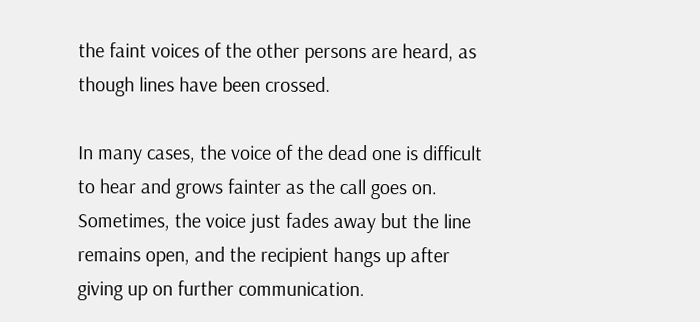the faint voices of the other persons are heard, as though lines have been crossed.

In many cases, the voice of the dead one is difficult to hear and grows fainter as the call goes on. Sometimes, the voice just fades away but the line remains open, and the recipient hangs up after giving up on further communication.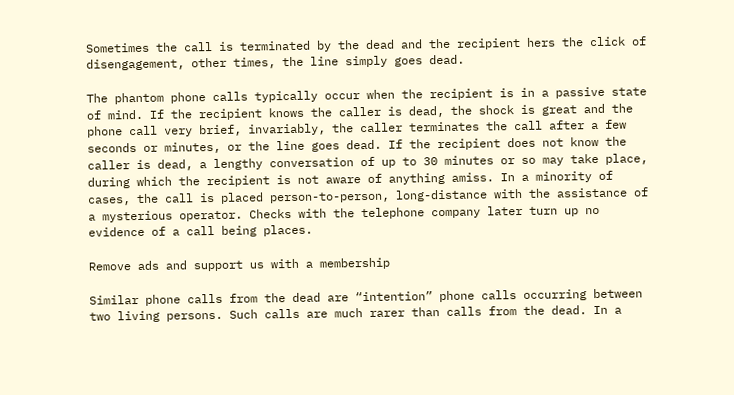Sometimes the call is terminated by the dead and the recipient hers the click of disengagement, other times, the line simply goes dead.

The phantom phone calls typically occur when the recipient is in a passive state of mind. If the recipient knows the caller is dead, the shock is great and the phone call very brief, invariably, the caller terminates the call after a few seconds or minutes, or the line goes dead. If the recipient does not know the caller is dead, a lengthy conversation of up to 30 minutes or so may take place, during which the recipient is not aware of anything amiss. In a minority of cases, the call is placed person-to-person, long-distance with the assistance of a mysterious operator. Checks with the telephone company later turn up no evidence of a call being places.

Remove ads and support us with a membership

Similar phone calls from the dead are “intention” phone calls occurring between two living persons. Such calls are much rarer than calls from the dead. In a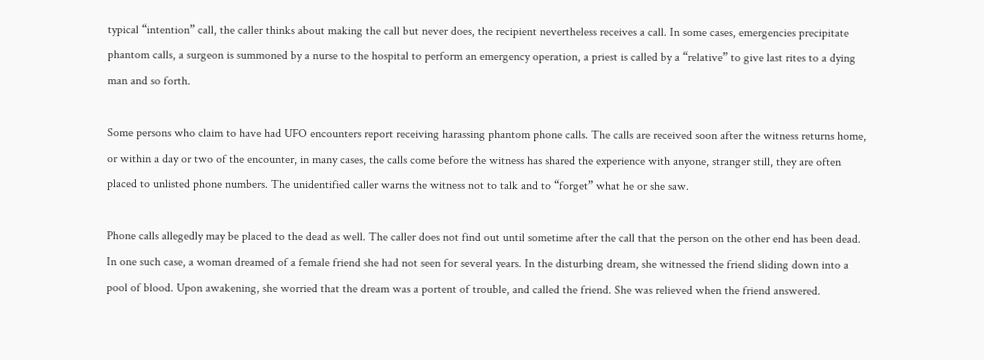typical “intention” call, the caller thinks about making the call but never does, the recipient nevertheless receives a call. In some cases, emergencies precipitate phantom calls, a surgeon is summoned by a nurse to the hospital to perform an emergency operation, a priest is called by a “relative” to give last rites to a dying man and so forth.

Some persons who claim to have had UFO encounters report receiving harassing phantom phone calls. The calls are received soon after the witness returns home, or within a day or two of the encounter, in many cases, the calls come before the witness has shared the experience with anyone, stranger still, they are often placed to unlisted phone numbers. The unidentified caller warns the witness not to talk and to “forget” what he or she saw.

Phone calls allegedly may be placed to the dead as well. The caller does not find out until sometime after the call that the person on the other end has been dead. In one such case, a woman dreamed of a female friend she had not seen for several years. In the disturbing dream, she witnessed the friend sliding down into a pool of blood. Upon awakening, she worried that the dream was a portent of trouble, and called the friend. She was relieved when the friend answered.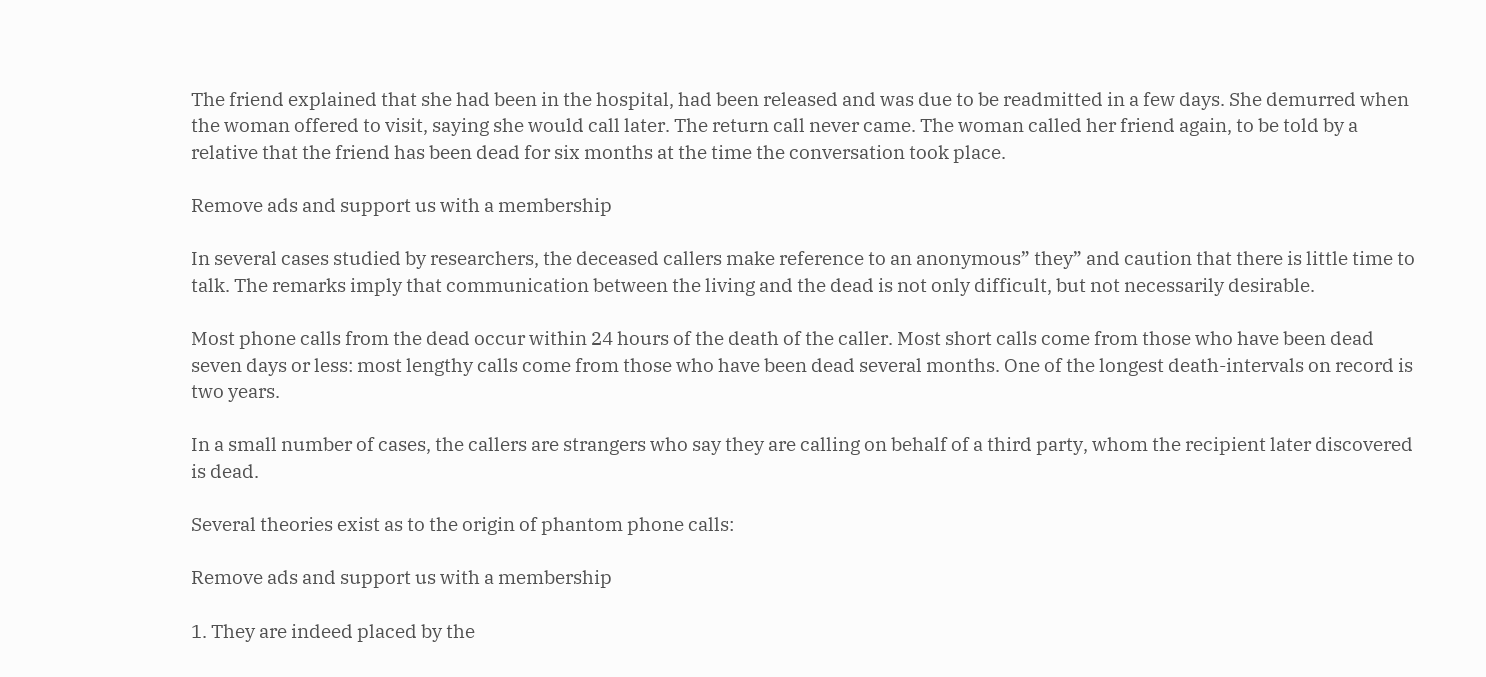The friend explained that she had been in the hospital, had been released and was due to be readmitted in a few days. She demurred when the woman offered to visit, saying she would call later. The return call never came. The woman called her friend again, to be told by a relative that the friend has been dead for six months at the time the conversation took place.

Remove ads and support us with a membership

In several cases studied by researchers, the deceased callers make reference to an anonymous” they” and caution that there is little time to talk. The remarks imply that communication between the living and the dead is not only difficult, but not necessarily desirable.

Most phone calls from the dead occur within 24 hours of the death of the caller. Most short calls come from those who have been dead seven days or less: most lengthy calls come from those who have been dead several months. One of the longest death-intervals on record is two years.

In a small number of cases, the callers are strangers who say they are calling on behalf of a third party, whom the recipient later discovered is dead.

Several theories exist as to the origin of phantom phone calls:

Remove ads and support us with a membership

1. They are indeed placed by the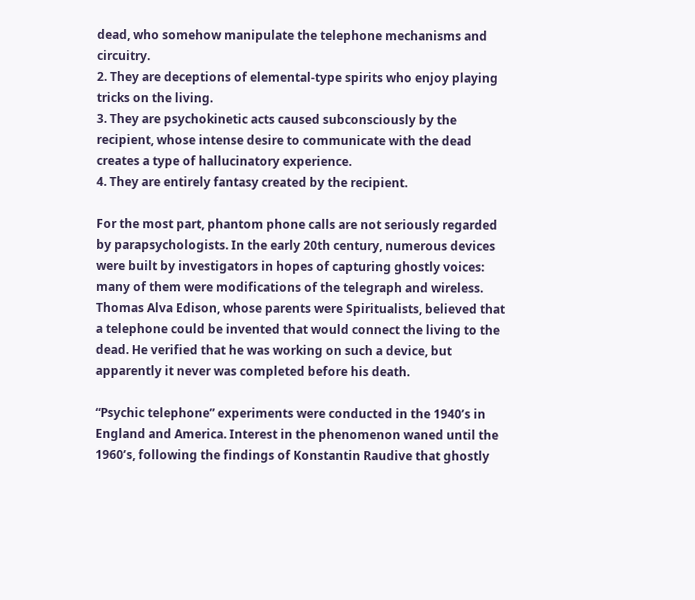dead, who somehow manipulate the telephone mechanisms and circuitry.
2. They are deceptions of elemental-type spirits who enjoy playing tricks on the living.
3. They are psychokinetic acts caused subconsciously by the recipient, whose intense desire to communicate with the dead creates a type of hallucinatory experience.
4. They are entirely fantasy created by the recipient.

For the most part, phantom phone calls are not seriously regarded by parapsychologists. In the early 20th century, numerous devices were built by investigators in hopes of capturing ghostly voices: many of them were modifications of the telegraph and wireless. Thomas Alva Edison, whose parents were Spiritualists, believed that a telephone could be invented that would connect the living to the dead. He verified that he was working on such a device, but apparently it never was completed before his death.

“Psychic telephone” experiments were conducted in the 1940’s in England and America. Interest in the phenomenon waned until the 1960’s, following the findings of Konstantin Raudive that ghostly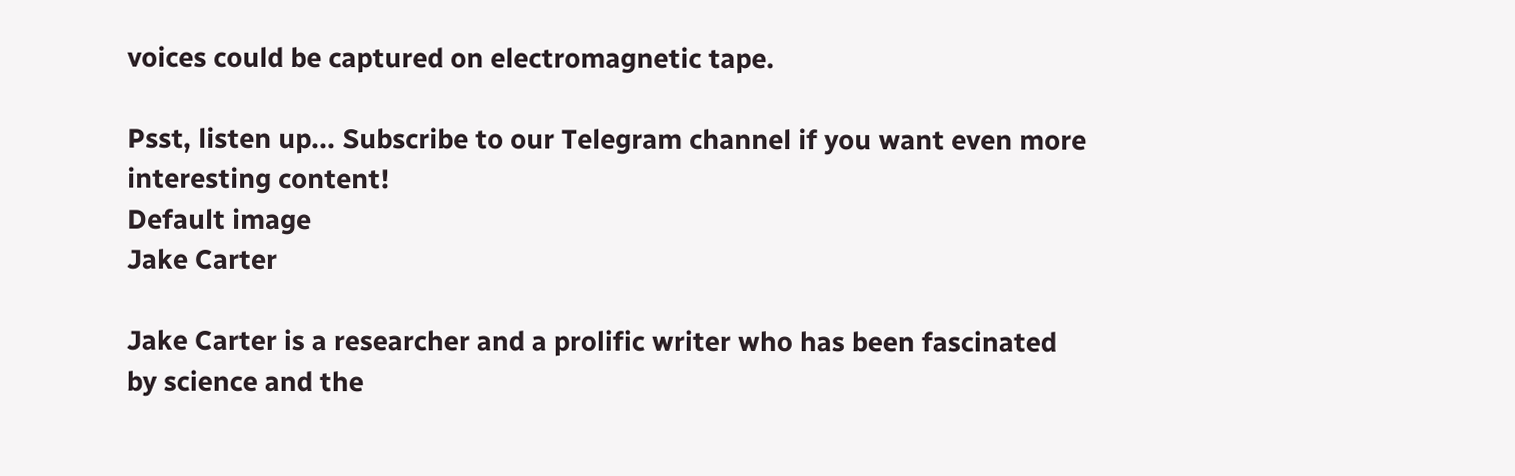voices could be captured on electromagnetic tape.

Psst, listen up... Subscribe to our Telegram channel if you want even more interesting content!
Default image
Jake Carter

Jake Carter is a researcher and a prolific writer who has been fascinated by science and the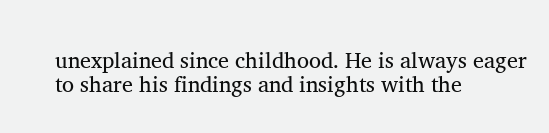unexplained since childhood. He is always eager to share his findings and insights with the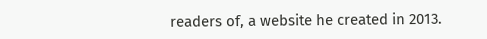readers of, a website he created in 2013.